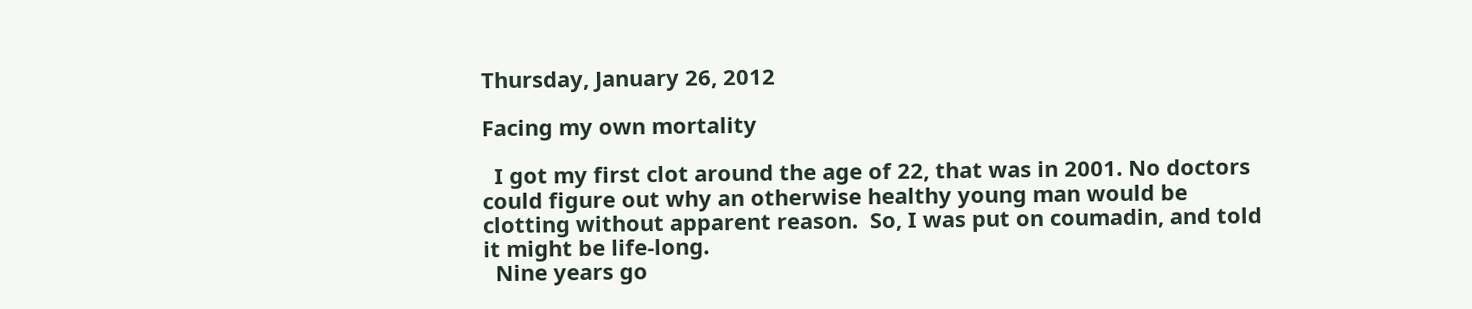Thursday, January 26, 2012

Facing my own mortality

  I got my first clot around the age of 22, that was in 2001. No doctors could figure out why an otherwise healthy young man would be clotting without apparent reason.  So, I was put on coumadin, and told it might be life-long.
  Nine years go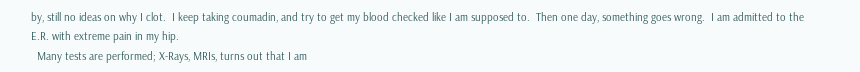by, still no ideas on why I clot.  I keep taking coumadin, and try to get my blood checked like I am supposed to.  Then one day, something goes wrong.  I am admitted to the E.R. with extreme pain in my hip.
  Many tests are performed; X-Rays, MRIs, turns out that I am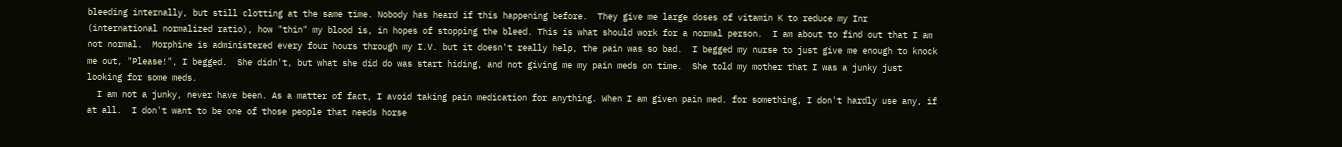bleeding internally, but still clotting at the same time. Nobody has heard if this happening before.  They give me large doses of vitamin K to reduce my Inr (international normalized ratio), how "thin" my blood is, in hopes of stopping the bleed. This is what should work for a normal person.  I am about to find out that I am not normal.  Morphine is administered every four hours through my I.V. but it doesn't really help, the pain was so bad.  I begged my nurse to just give me enough to knock me out, "Please!", I begged.  She didn't, but what she did do was start hiding, and not giving me my pain meds on time.  She told my mother that I was a junky just looking for some meds.
  I am not a junky, never have been. As a matter of fact, I avoid taking pain medication for anything. When I am given pain med. for something, I don't hardly use any, if at all.  I don't want to be one of those people that needs horse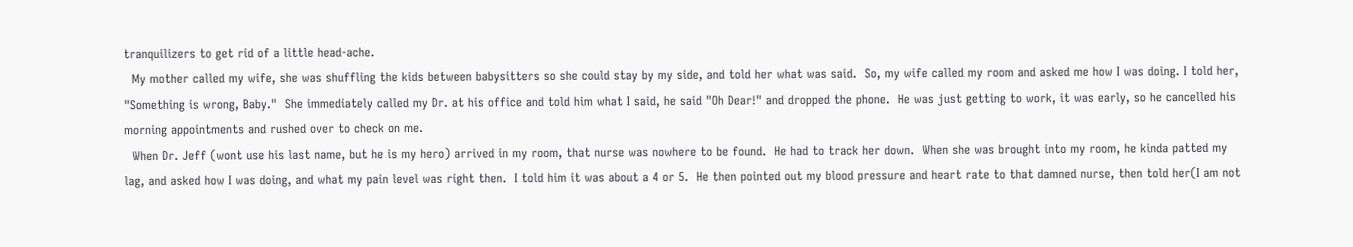tranquilizers to get rid of a little head-ache.
  My mother called my wife, she was shuffling the kids between babysitters so she could stay by my side, and told her what was said.  So, my wife called my room and asked me how I was doing. I told her, "Something is wrong, Baby."  She immediately called my Dr. at his office and told him what I said, he said "Oh Dear!" and dropped the phone.  He was just getting to work, it was early, so he cancelled his morning appointments and rushed over to check on me.
  When Dr. Jeff (wont use his last name, but he is my hero) arrived in my room, that nurse was nowhere to be found.  He had to track her down.  When she was brought into my room, he kinda patted my lag, and asked how I was doing, and what my pain level was right then.  I told him it was about a 4 or 5.  He then pointed out my blood pressure and heart rate to that damned nurse, then told her(I am not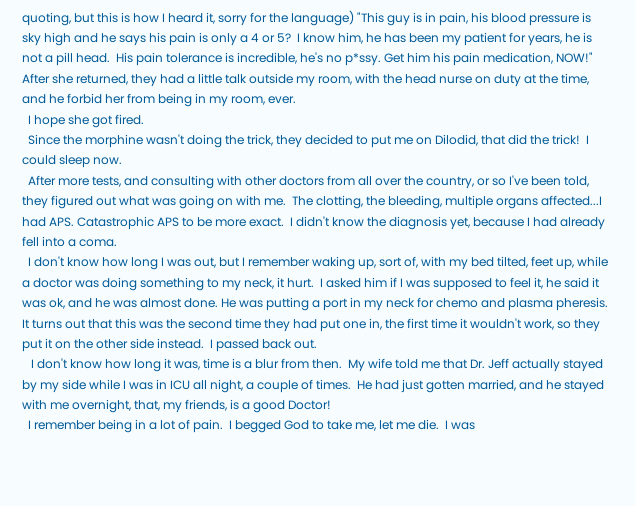quoting, but this is how I heard it, sorry for the language) "This guy is in pain, his blood pressure is sky high and he says his pain is only a 4 or 5?  I know him, he has been my patient for years, he is not a pill head.  His pain tolerance is incredible, he's no p*ssy. Get him his pain medication, NOW!" After she returned, they had a little talk outside my room, with the head nurse on duty at the time, and he forbid her from being in my room, ever.
  I hope she got fired.
  Since the morphine wasn't doing the trick, they decided to put me on Dilodid, that did the trick!  I could sleep now.
  After more tests, and consulting with other doctors from all over the country, or so I've been told, they figured out what was going on with me.  The clotting, the bleeding, multiple organs affected...I had APS. Catastrophic APS to be more exact.  I didn't know the diagnosis yet, because I had already fell into a coma.
  I don't know how long I was out, but I remember waking up, sort of, with my bed tilted, feet up, while a doctor was doing something to my neck, it hurt.  I asked him if I was supposed to feel it, he said it was ok, and he was almost done. He was putting a port in my neck for chemo and plasma pheresis. It turns out that this was the second time they had put one in, the first time it wouldn't work, so they put it on the other side instead.  I passed back out.
   I don't know how long it was, time is a blur from then.  My wife told me that Dr. Jeff actually stayed by my side while I was in ICU all night, a couple of times.  He had just gotten married, and he stayed with me overnight, that, my friends, is a good Doctor!
  I remember being in a lot of pain.  I begged God to take me, let me die.  I was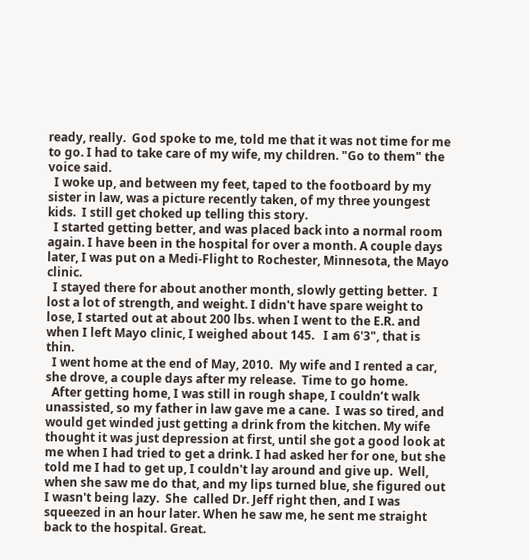ready, really.  God spoke to me, told me that it was not time for me to go. I had to take care of my wife, my children. "Go to them" the voice said.
  I woke up, and between my feet, taped to the footboard by my sister in law, was a picture recently taken, of my three youngest kids.  I still get choked up telling this story.
  I started getting better, and was placed back into a normal room again. I have been in the hospital for over a month. A couple days later, I was put on a Medi-Flight to Rochester, Minnesota, the Mayo clinic.
  I stayed there for about another month, slowly getting better.  I lost a lot of strength, and weight. I didn't have spare weight to lose, I started out at about 200 lbs. when I went to the E.R. and when I left Mayo clinic, I weighed about 145.   I am 6'3", that is thin.
  I went home at the end of May, 2010.  My wife and I rented a car, she drove, a couple days after my release.  Time to go home.
  After getting home, I was still in rough shape, I couldn’t walk unassisted, so my father in law gave me a cane.  I was so tired, and would get winded just getting a drink from the kitchen. My wife thought it was just depression at first, until she got a good look at me when I had tried to get a drink. I had asked her for one, but she told me I had to get up, I couldn't lay around and give up.  Well, when she saw me do that, and my lips turned blue, she figured out I wasn't being lazy.  She  called Dr. Jeff right then, and I was squeezed in an hour later. When he saw me, he sent me straight back to the hospital. Great.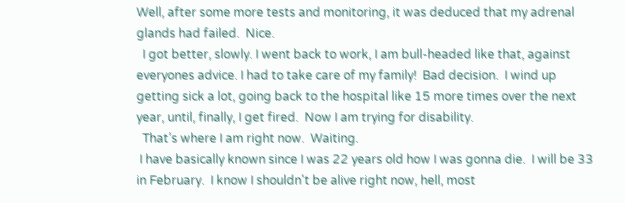Well, after some more tests and monitoring, it was deduced that my adrenal glands had failed.  Nice.
  I got better, slowly. I went back to work, I am bull-headed like that, against everyones advice. I had to take care of my family!  Bad decision.  I wind up getting sick a lot, going back to the hospital like 15 more times over the next year, until, finally, I get fired.  Now I am trying for disability.
  That’s where I am right now.  Waiting.
 I have basically known since I was 22 years old how I was gonna die.  I will be 33 in February.  I know I shouldn't be alive right now, hell, most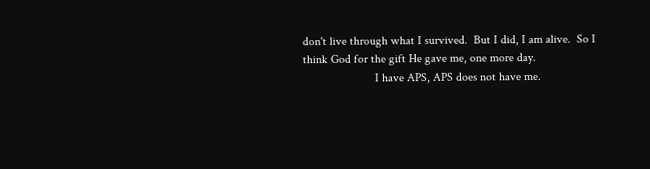don't live through what I survived.  But I did, I am alive.  So I think God for the gift He gave me, one more day.
                        I have APS, APS does not have me.